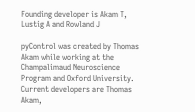Founding developer is Akam T, Lustig A and Rowland J

pyControl was created by Thomas Akam while working at the Champalimaud Neuroscience Program and Oxford University.  Current developers are Thomas Akam,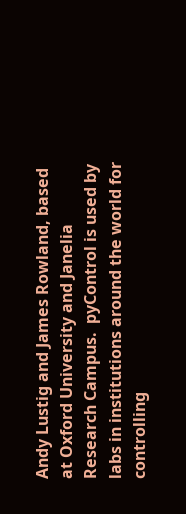Andy Lustig and James Rowland, based at Oxford University and Janelia Research Campus.  pyControl is used by labs in institutions around the world for controlling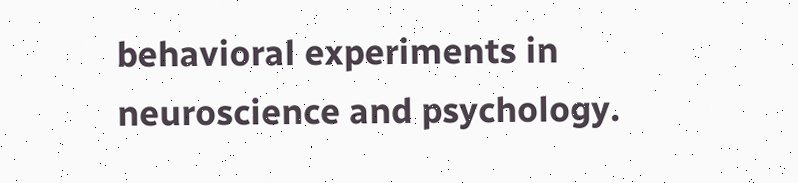behavioral experiments in neuroscience and psychology.